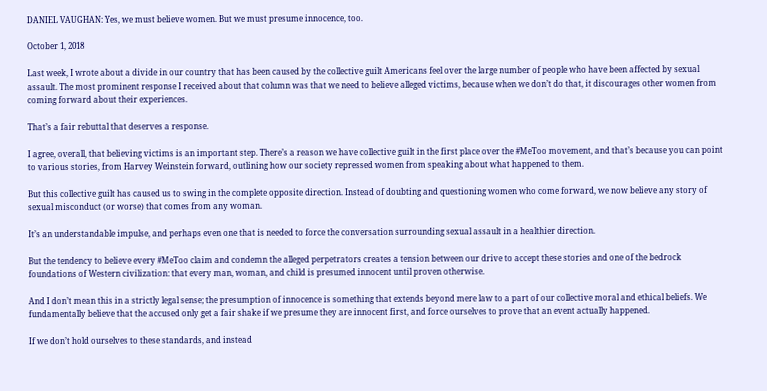DANIEL VAUGHAN: Yes, we must believe women. But we must presume innocence, too.

October 1, 2018

Last week, I wrote about a divide in our country that has been caused by the collective guilt Americans feel over the large number of people who have been affected by sexual assault. The most prominent response I received about that column was that we need to believe alleged victims, because when we don’t do that, it discourages other women from coming forward about their experiences.

That’s a fair rebuttal that deserves a response.

I agree, overall, that believing victims is an important step. There’s a reason we have collective guilt in the first place over the #MeToo movement, and that’s because you can point to various stories, from Harvey Weinstein forward, outlining how our society repressed women from speaking about what happened to them.

But this collective guilt has caused us to swing in the complete opposite direction. Instead of doubting and questioning women who come forward, we now believe any story of sexual misconduct (or worse) that comes from any woman.

It’s an understandable impulse, and perhaps even one that is needed to force the conversation surrounding sexual assault in a healthier direction.

But the tendency to believe every #MeToo claim and condemn the alleged perpetrators creates a tension between our drive to accept these stories and one of the bedrock foundations of Western civilization: that every man, woman, and child is presumed innocent until proven otherwise.

And I don’t mean this in a strictly legal sense; the presumption of innocence is something that extends beyond mere law to a part of our collective moral and ethical beliefs. We fundamentally believe that the accused only get a fair shake if we presume they are innocent first, and force ourselves to prove that an event actually happened.

If we don’t hold ourselves to these standards, and instead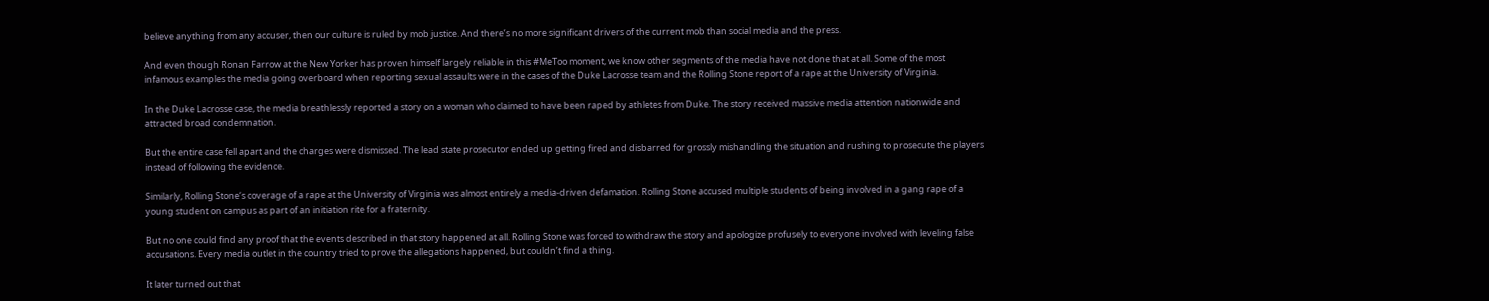believe anything from any accuser, then our culture is ruled by mob justice. And there’s no more significant drivers of the current mob than social media and the press.

And even though Ronan Farrow at the New Yorker has proven himself largely reliable in this #MeToo moment, we know other segments of the media have not done that at all. Some of the most infamous examples the media going overboard when reporting sexual assaults were in the cases of the Duke Lacrosse team and the Rolling Stone report of a rape at the University of Virginia.

In the Duke Lacrosse case, the media breathlessly reported a story on a woman who claimed to have been raped by athletes from Duke. The story received massive media attention nationwide and attracted broad condemnation.

But the entire case fell apart and the charges were dismissed. The lead state prosecutor ended up getting fired and disbarred for grossly mishandling the situation and rushing to prosecute the players instead of following the evidence.

Similarly, Rolling Stone‘s coverage of a rape at the University of Virginia was almost entirely a media-driven defamation. Rolling Stone accused multiple students of being involved in a gang rape of a young student on campus as part of an initiation rite for a fraternity.

But no one could find any proof that the events described in that story happened at all. Rolling Stone was forced to withdraw the story and apologize profusely to everyone involved with leveling false accusations. Every media outlet in the country tried to prove the allegations happened, but couldn’t find a thing.

It later turned out that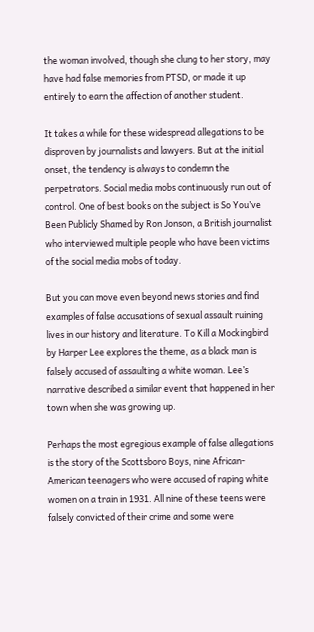the woman involved, though she clung to her story, may have had false memories from PTSD, or made it up entirely to earn the affection of another student.

It takes a while for these widespread allegations to be disproven by journalists and lawyers. But at the initial onset, the tendency is always to condemn the perpetrators. Social media mobs continuously run out of control. One of best books on the subject is So You’ve Been Publicly Shamed by Ron Jonson, a British journalist who interviewed multiple people who have been victims of the social media mobs of today.

But you can move even beyond news stories and find examples of false accusations of sexual assault ruining lives in our history and literature. To Kill a Mockingbird by Harper Lee explores the theme, as a black man is falsely accused of assaulting a white woman. Lee’s narrative described a similar event that happened in her town when she was growing up.

Perhaps the most egregious example of false allegations is the story of the Scottsboro Boys, nine African-American teenagers who were accused of raping white women on a train in 1931. All nine of these teens were falsely convicted of their crime and some were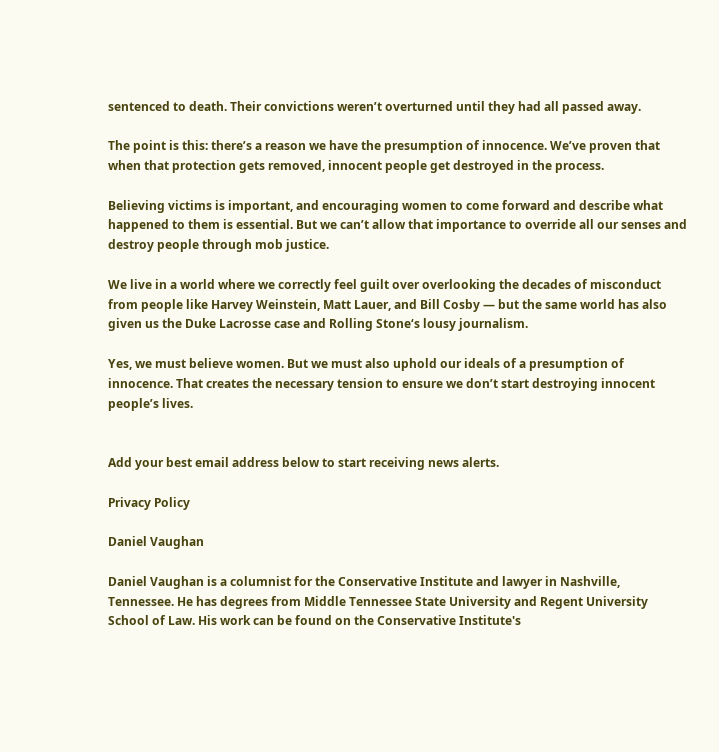sentenced to death. Their convictions weren’t overturned until they had all passed away.

The point is this: there’s a reason we have the presumption of innocence. We’ve proven that when that protection gets removed, innocent people get destroyed in the process.

Believing victims is important, and encouraging women to come forward and describe what happened to them is essential. But we can’t allow that importance to override all our senses and destroy people through mob justice.

We live in a world where we correctly feel guilt over overlooking the decades of misconduct from people like Harvey Weinstein, Matt Lauer, and Bill Cosby — but the same world has also given us the Duke Lacrosse case and Rolling Stone‘s lousy journalism.

Yes, we must believe women. But we must also uphold our ideals of a presumption of innocence. That creates the necessary tension to ensure we don’t start destroying innocent people’s lives.


Add your best email address below to start receiving news alerts.

Privacy Policy

Daniel Vaughan

Daniel Vaughan is a columnist for the Conservative Institute and lawyer in Nashville, Tennessee. He has degrees from Middle Tennessee State University and Regent University School of Law. His work can be found on the Conservative Institute's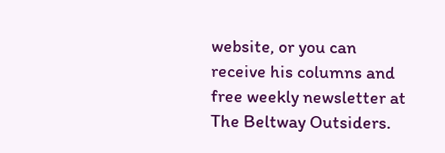website, or you can receive his columns and free weekly newsletter at The Beltway Outsiders.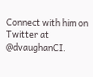Connect with him on Twitter at @dvaughanCI.